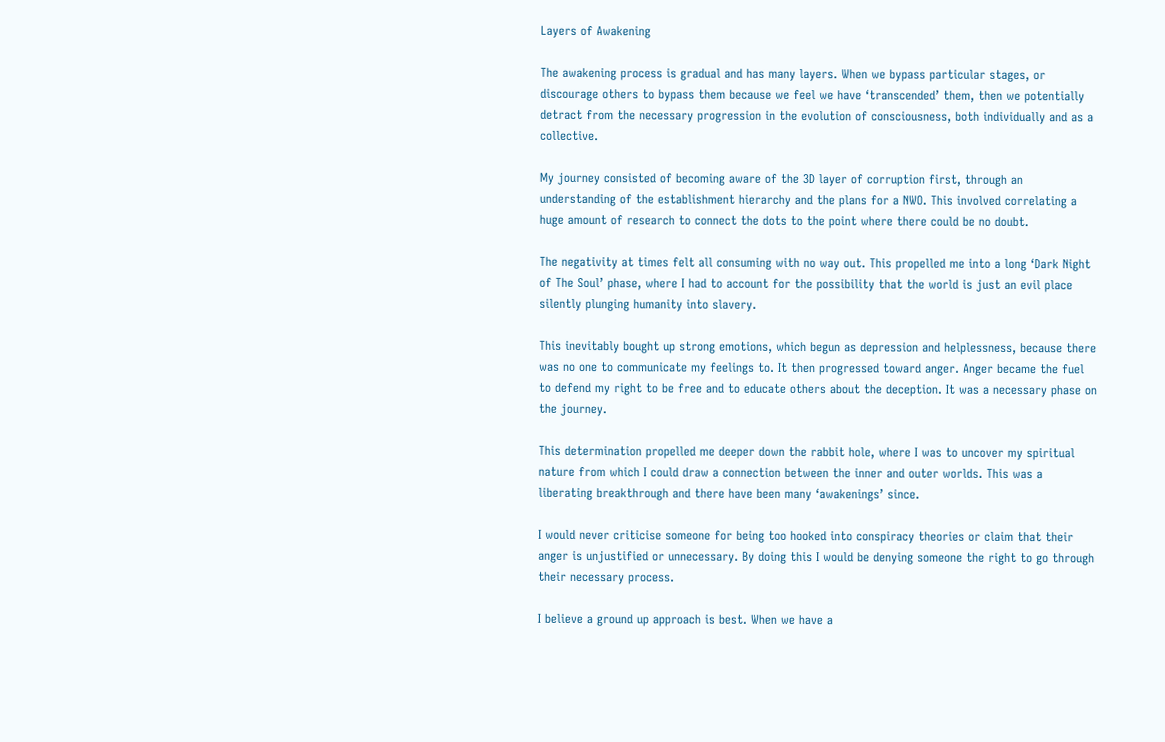Layers of Awakening

The awakening process is gradual and has many layers. When we bypass particular stages, or discourage others to bypass them because we feel we have ‘transcended’ them, then we potentially detract from the necessary progression in the evolution of consciousness, both individually and as a collective.

My journey consisted of becoming aware of the 3D layer of corruption first, through an understanding of the establishment hierarchy and the plans for a NWO. This involved correlating a huge amount of research to connect the dots to the point where there could be no doubt.

The negativity at times felt all consuming with no way out. This propelled me into a long ‘Dark Night of The Soul’ phase, where I had to account for the possibility that the world is just an evil place silently plunging humanity into slavery.

This inevitably bought up strong emotions, which begun as depression and helplessness, because there was no one to communicate my feelings to. It then progressed toward anger. Anger became the fuel to defend my right to be free and to educate others about the deception. It was a necessary phase on the journey.

This determination propelled me deeper down the rabbit hole, where I was to uncover my spiritual nature from which I could draw a connection between the inner and outer worlds. This was a liberating breakthrough and there have been many ‘awakenings’ since.

I would never criticise someone for being too hooked into conspiracy theories or claim that their anger is unjustified or unnecessary. By doing this I would be denying someone the right to go through their necessary process.

I believe a ground up approach is best. When we have a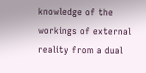knowledge of the workings of external reality from a dual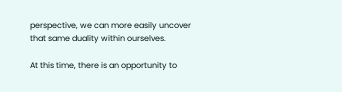perspective, we can more easily uncover that same duality within ourselves.

At this time, there is an opportunity to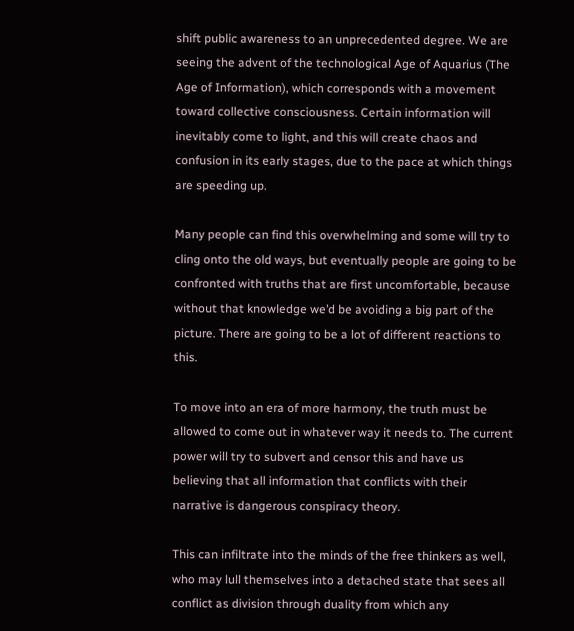shift public awareness to an unprecedented degree. We are seeing the advent of the technological Age of Aquarius (The Age of Information), which corresponds with a movement toward collective consciousness. Certain information will inevitably come to light, and this will create chaos and confusion in its early stages, due to the pace at which things are speeding up.

Many people can find this overwhelming and some will try to cling onto the old ways, but eventually people are going to be confronted with truths that are first uncomfortable, because without that knowledge we’d be avoiding a big part of the picture. There are going to be a lot of different reactions to this.

To move into an era of more harmony, the truth must be allowed to come out in whatever way it needs to. The current power will try to subvert and censor this and have us believing that all information that conflicts with their narrative is dangerous conspiracy theory.

This can infiltrate into the minds of the free thinkers as well, who may lull themselves into a detached state that sees all conflict as division through duality from which any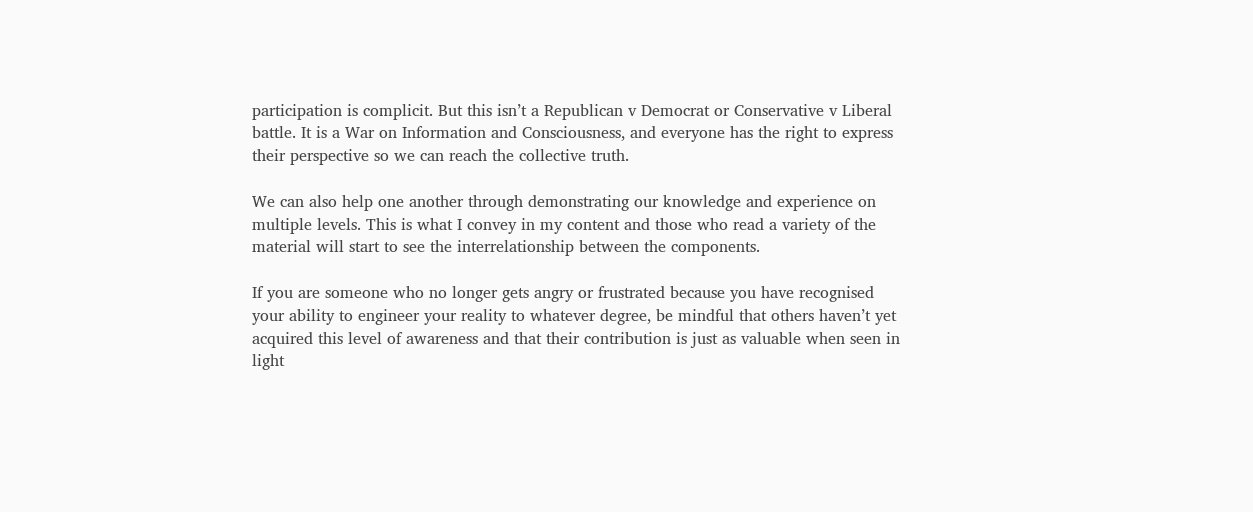participation is complicit. But this isn’t a Republican v Democrat or Conservative v Liberal battle. It is a War on Information and Consciousness, and everyone has the right to express their perspective so we can reach the collective truth.

We can also help one another through demonstrating our knowledge and experience on multiple levels. This is what I convey in my content and those who read a variety of the material will start to see the interrelationship between the components.

If you are someone who no longer gets angry or frustrated because you have recognised your ability to engineer your reality to whatever degree, be mindful that others haven’t yet acquired this level of awareness and that their contribution is just as valuable when seen in light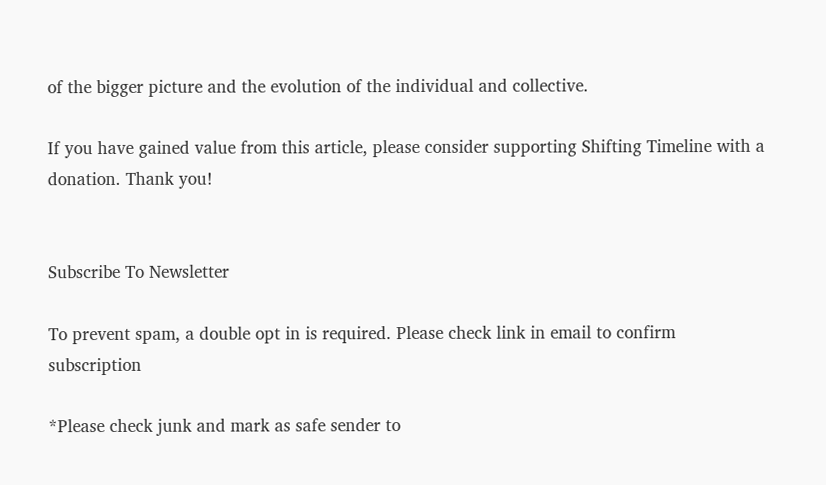of the bigger picture and the evolution of the individual and collective.

If you have gained value from this article, please consider supporting Shifting Timeline with a donation. Thank you!


Subscribe To Newsletter

To prevent spam, a double opt in is required. Please check link in email to confirm subscription

*Please check junk and mark as safe sender to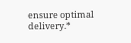ensure optimal delivery.*